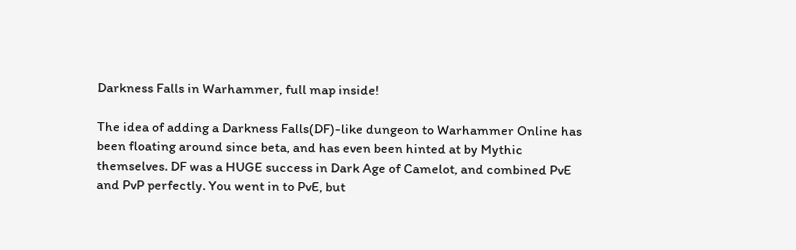Darkness Falls in Warhammer, full map inside!

The idea of adding a Darkness Falls(DF)-like dungeon to Warhammer Online has been floating around since beta, and has even been hinted at by Mythic themselves. DF was a HUGE success in Dark Age of Camelot, and combined PvE and PvP perfectly. You went in to PvE, but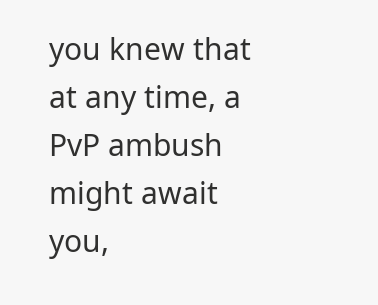you knew that at any time, a PvP ambush might await you,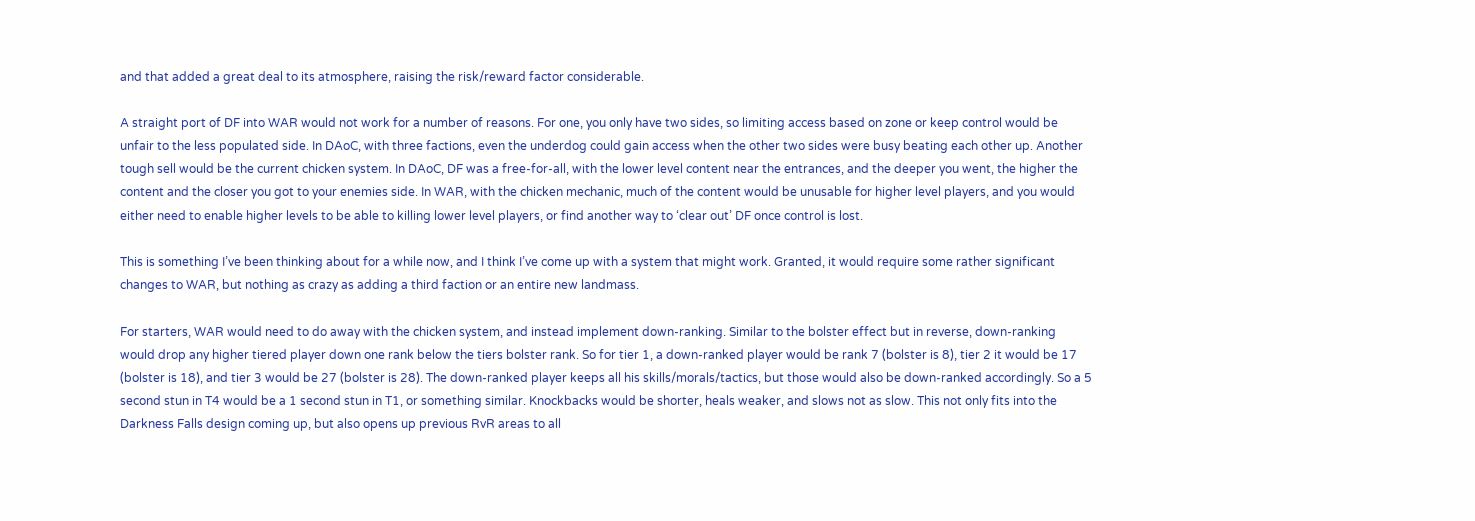and that added a great deal to its atmosphere, raising the risk/reward factor considerable.

A straight port of DF into WAR would not work for a number of reasons. For one, you only have two sides, so limiting access based on zone or keep control would be unfair to the less populated side. In DAoC, with three factions, even the underdog could gain access when the other two sides were busy beating each other up. Another tough sell would be the current chicken system. In DAoC, DF was a free-for-all, with the lower level content near the entrances, and the deeper you went, the higher the content and the closer you got to your enemies side. In WAR, with the chicken mechanic, much of the content would be unusable for higher level players, and you would either need to enable higher levels to be able to killing lower level players, or find another way to ‘clear out’ DF once control is lost.

This is something I’ve been thinking about for a while now, and I think I’ve come up with a system that might work. Granted, it would require some rather significant changes to WAR, but nothing as crazy as adding a third faction or an entire new landmass.

For starters, WAR would need to do away with the chicken system, and instead implement down-ranking. Similar to the bolster effect but in reverse, down-ranking would drop any higher tiered player down one rank below the tiers bolster rank. So for tier 1, a down-ranked player would be rank 7 (bolster is 8), tier 2 it would be 17 (bolster is 18), and tier 3 would be 27 (bolster is 28). The down-ranked player keeps all his skills/morals/tactics, but those would also be down-ranked accordingly. So a 5 second stun in T4 would be a 1 second stun in T1, or something similar. Knockbacks would be shorter, heals weaker, and slows not as slow. This not only fits into the Darkness Falls design coming up, but also opens up previous RvR areas to all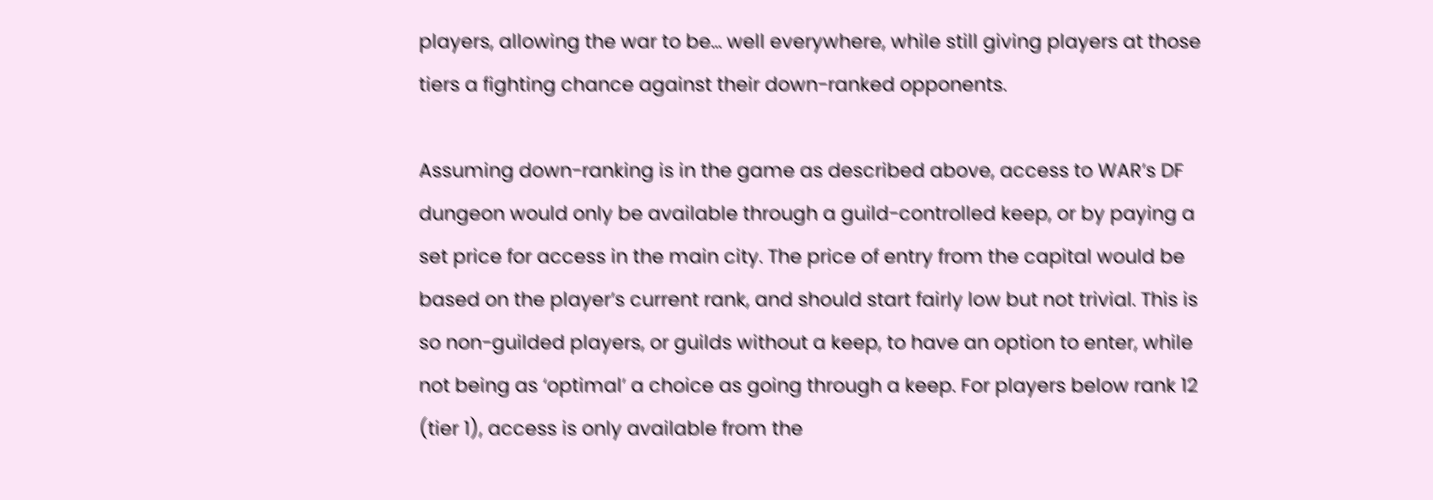players, allowing the war to be… well everywhere, while still giving players at those tiers a fighting chance against their down-ranked opponents.

Assuming down-ranking is in the game as described above, access to WAR’s DF dungeon would only be available through a guild-controlled keep, or by paying a set price for access in the main city. The price of entry from the capital would be based on the player’s current rank, and should start fairly low but not trivial. This is so non-guilded players, or guilds without a keep, to have an option to enter, while not being as ‘optimal’ a choice as going through a keep. For players below rank 12 (tier 1), access is only available from the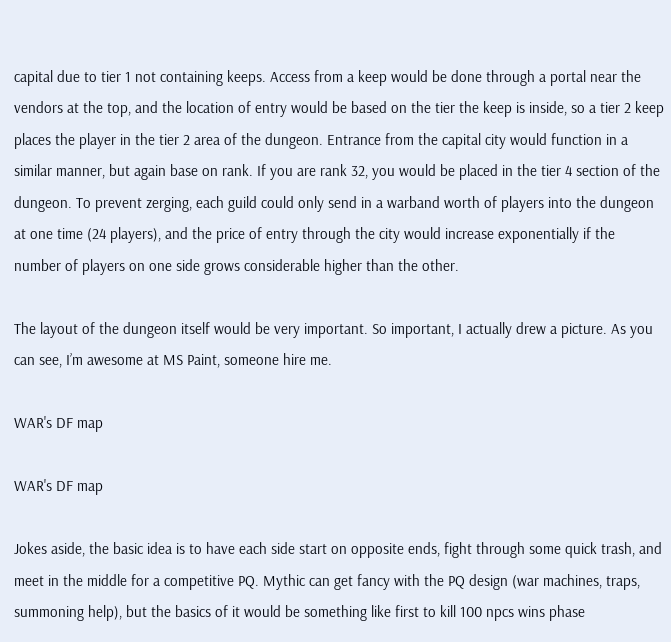capital due to tier 1 not containing keeps. Access from a keep would be done through a portal near the vendors at the top, and the location of entry would be based on the tier the keep is inside, so a tier 2 keep places the player in the tier 2 area of the dungeon. Entrance from the capital city would function in a similar manner, but again base on rank. If you are rank 32, you would be placed in the tier 4 section of the dungeon. To prevent zerging, each guild could only send in a warband worth of players into the dungeon at one time (24 players), and the price of entry through the city would increase exponentially if the number of players on one side grows considerable higher than the other.

The layout of the dungeon itself would be very important. So important, I actually drew a picture. As you can see, I’m awesome at MS Paint, someone hire me.

WAR's DF map

WAR's DF map

Jokes aside, the basic idea is to have each side start on opposite ends, fight through some quick trash, and meet in the middle for a competitive PQ. Mythic can get fancy with the PQ design (war machines, traps, summoning help), but the basics of it would be something like first to kill 100 npcs wins phase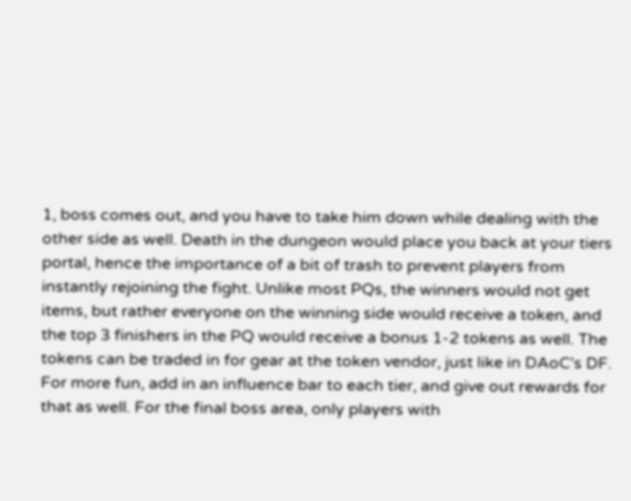1, boss comes out, and you have to take him down while dealing with the other side as well. Death in the dungeon would place you back at your tiers portal, hence the importance of a bit of trash to prevent players from instantly rejoining the fight. Unlike most PQs, the winners would not get items, but rather everyone on the winning side would receive a token, and the top 3 finishers in the PQ would receive a bonus 1-2 tokens as well. The tokens can be traded in for gear at the token vendor, just like in DAoC’s DF. For more fun, add in an influence bar to each tier, and give out rewards for that as well. For the final boss area, only players with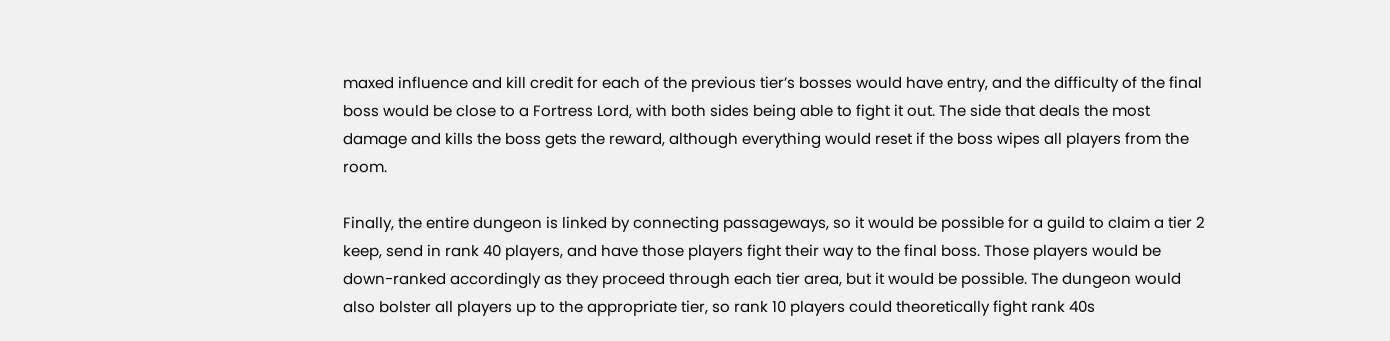maxed influence and kill credit for each of the previous tier’s bosses would have entry, and the difficulty of the final boss would be close to a Fortress Lord, with both sides being able to fight it out. The side that deals the most damage and kills the boss gets the reward, although everything would reset if the boss wipes all players from the room.

Finally, the entire dungeon is linked by connecting passageways, so it would be possible for a guild to claim a tier 2 keep, send in rank 40 players, and have those players fight their way to the final boss. Those players would be down-ranked accordingly as they proceed through each tier area, but it would be possible. The dungeon would also bolster all players up to the appropriate tier, so rank 10 players could theoretically fight rank 40s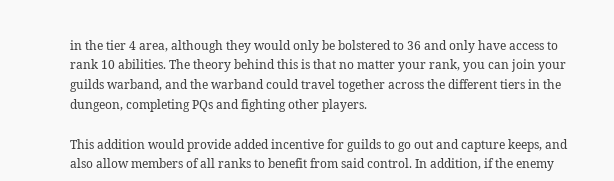in the tier 4 area, although they would only be bolstered to 36 and only have access to rank 10 abilities. The theory behind this is that no matter your rank, you can join your guilds warband, and the warband could travel together across the different tiers in the dungeon, completing PQs and fighting other players.

This addition would provide added incentive for guilds to go out and capture keeps, and also allow members of all ranks to benefit from said control. In addition, if the enemy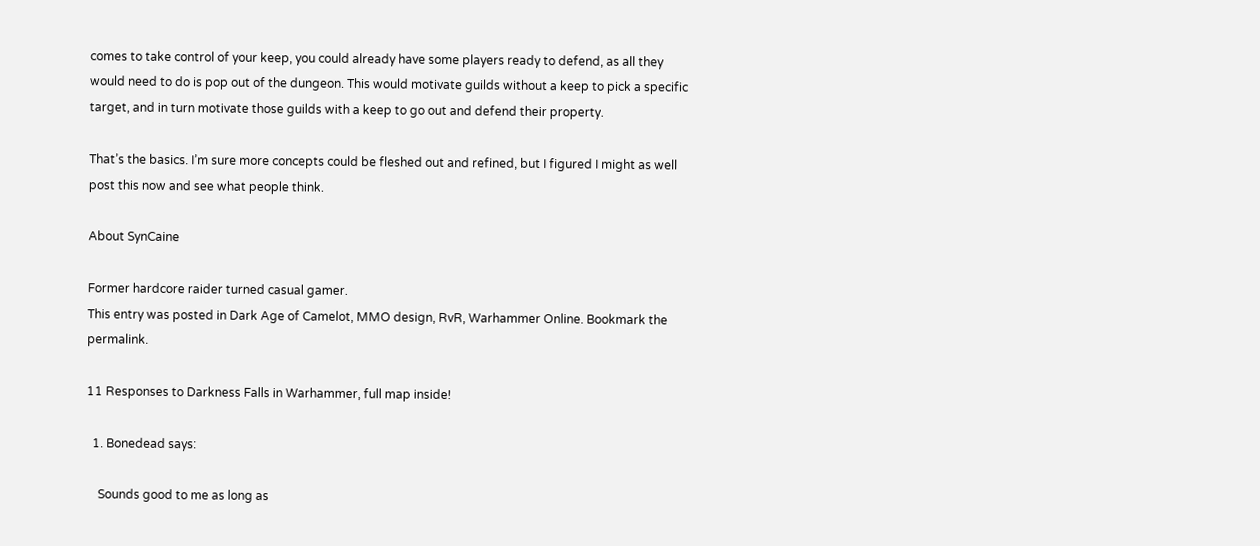comes to take control of your keep, you could already have some players ready to defend, as all they would need to do is pop out of the dungeon. This would motivate guilds without a keep to pick a specific target, and in turn motivate those guilds with a keep to go out and defend their property.

That’s the basics. I’m sure more concepts could be fleshed out and refined, but I figured I might as well post this now and see what people think.

About SynCaine

Former hardcore raider turned casual gamer.
This entry was posted in Dark Age of Camelot, MMO design, RvR, Warhammer Online. Bookmark the permalink.

11 Responses to Darkness Falls in Warhammer, full map inside!

  1. Bonedead says:

    Sounds good to me as long as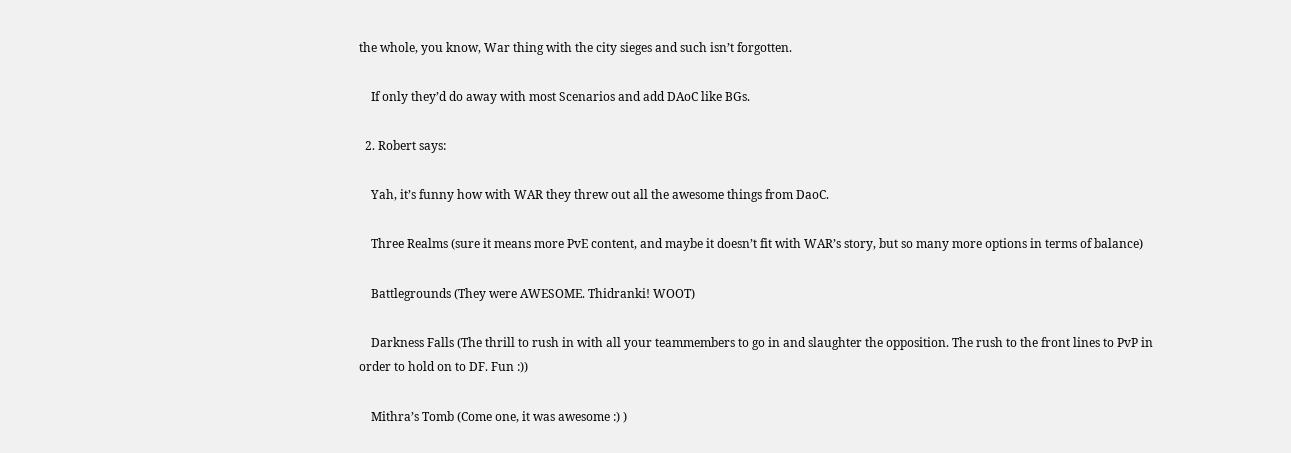the whole, you know, War thing with the city sieges and such isn’t forgotten.

    If only they’d do away with most Scenarios and add DAoC like BGs.

  2. Robert says:

    Yah, it’s funny how with WAR they threw out all the awesome things from DaoC.

    Three Realms (sure it means more PvE content, and maybe it doesn’t fit with WAR’s story, but so many more options in terms of balance)

    Battlegrounds (They were AWESOME. Thidranki! WOOT)

    Darkness Falls (The thrill to rush in with all your teammembers to go in and slaughter the opposition. The rush to the front lines to PvP in order to hold on to DF. Fun :))

    Mithra’s Tomb (Come one, it was awesome :) )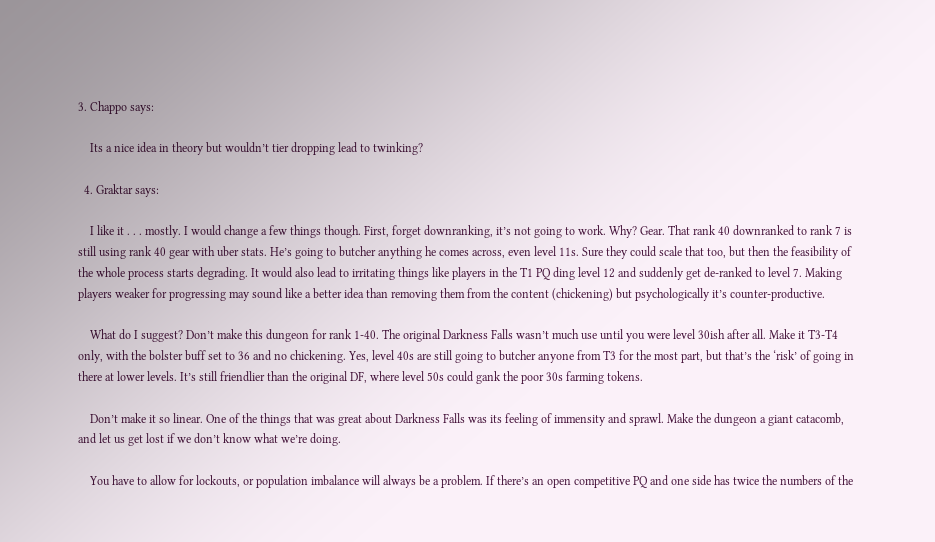3. Chappo says:

    Its a nice idea in theory but wouldn’t tier dropping lead to twinking?

  4. Graktar says:

    I like it . . . mostly. I would change a few things though. First, forget downranking, it’s not going to work. Why? Gear. That rank 40 downranked to rank 7 is still using rank 40 gear with uber stats. He’s going to butcher anything he comes across, even level 11s. Sure they could scale that too, but then the feasibility of the whole process starts degrading. It would also lead to irritating things like players in the T1 PQ ding level 12 and suddenly get de-ranked to level 7. Making players weaker for progressing may sound like a better idea than removing them from the content (chickening) but psychologically it’s counter-productive.

    What do I suggest? Don’t make this dungeon for rank 1-40. The original Darkness Falls wasn’t much use until you were level 30ish after all. Make it T3-T4 only, with the bolster buff set to 36 and no chickening. Yes, level 40s are still going to butcher anyone from T3 for the most part, but that’s the ‘risk’ of going in there at lower levels. It’s still friendlier than the original DF, where level 50s could gank the poor 30s farming tokens.

    Don’t make it so linear. One of the things that was great about Darkness Falls was its feeling of immensity and sprawl. Make the dungeon a giant catacomb, and let us get lost if we don’t know what we’re doing.

    You have to allow for lockouts, or population imbalance will always be a problem. If there’s an open competitive PQ and one side has twice the numbers of the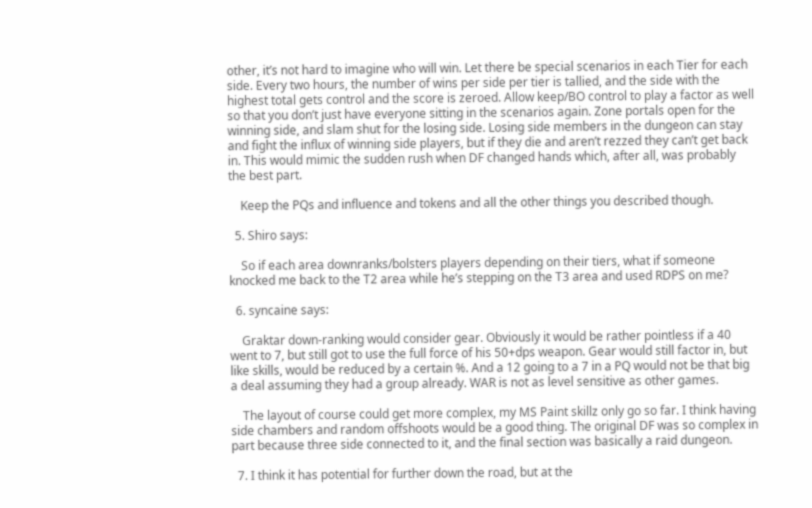other, it’s not hard to imagine who will win. Let there be special scenarios in each Tier for each side. Every two hours, the number of wins per side per tier is tallied, and the side with the highest total gets control and the score is zeroed. Allow keep/BO control to play a factor as well so that you don’t just have everyone sitting in the scenarios again. Zone portals open for the winning side, and slam shut for the losing side. Losing side members in the dungeon can stay and fight the influx of winning side players, but if they die and aren’t rezzed they can’t get back in. This would mimic the sudden rush when DF changed hands which, after all, was probably the best part.

    Keep the PQs and influence and tokens and all the other things you described though.

  5. Shiro says:

    So if each area downranks/bolsters players depending on their tiers, what if someone knocked me back to the T2 area while he’s stepping on the T3 area and used RDPS on me?

  6. syncaine says:

    Graktar down-ranking would consider gear. Obviously it would be rather pointless if a 40 went to 7, but still got to use the full force of his 50+dps weapon. Gear would still factor in, but like skills, would be reduced by a certain %. And a 12 going to a 7 in a PQ would not be that big a deal assuming they had a group already. WAR is not as level sensitive as other games.

    The layout of course could get more complex, my MS Paint skillz only go so far. I think having side chambers and random offshoots would be a good thing. The original DF was so complex in part because three side connected to it, and the final section was basically a raid dungeon.

  7. I think it has potential for further down the road, but at the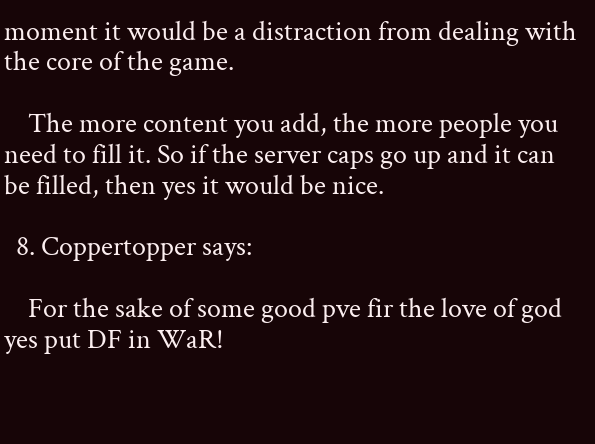moment it would be a distraction from dealing with the core of the game.

    The more content you add, the more people you need to fill it. So if the server caps go up and it can be filled, then yes it would be nice.

  8. Coppertopper says:

    For the sake of some good pve fir the love of god yes put DF in WaR!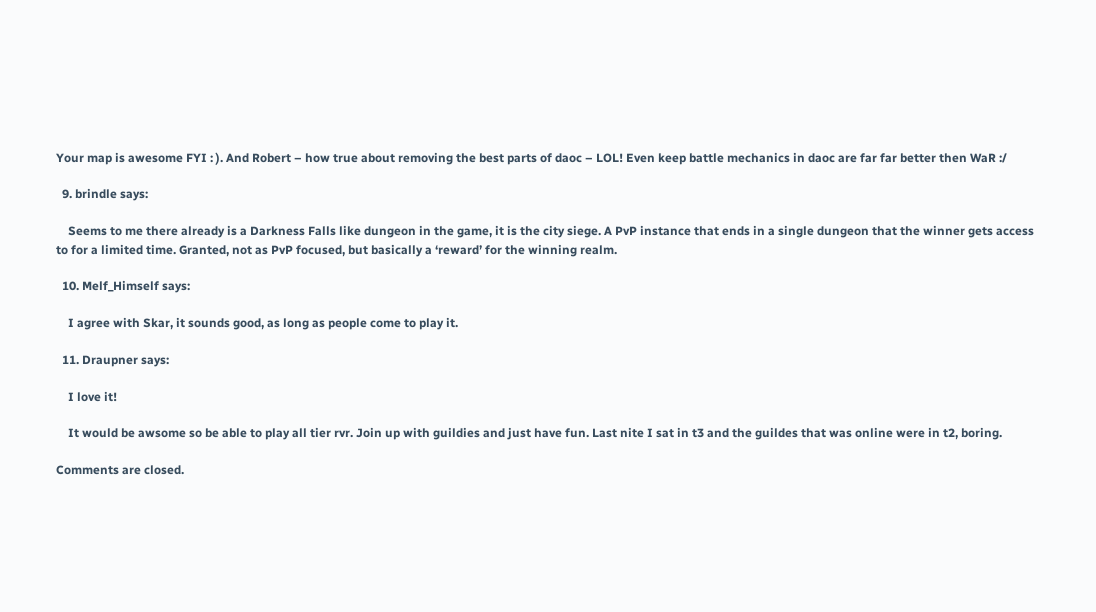Your map is awesome FYI : ). And Robert – how true about removing the best parts of daoc – LOL! Even keep battle mechanics in daoc are far far better then WaR :/

  9. brindle says:

    Seems to me there already is a Darkness Falls like dungeon in the game, it is the city siege. A PvP instance that ends in a single dungeon that the winner gets access to for a limited time. Granted, not as PvP focused, but basically a ‘reward’ for the winning realm.

  10. Melf_Himself says:

    I agree with Skar, it sounds good, as long as people come to play it.

  11. Draupner says:

    I love it!

    It would be awsome so be able to play all tier rvr. Join up with guildies and just have fun. Last nite I sat in t3 and the guildes that was online were in t2, boring.

Comments are closed.